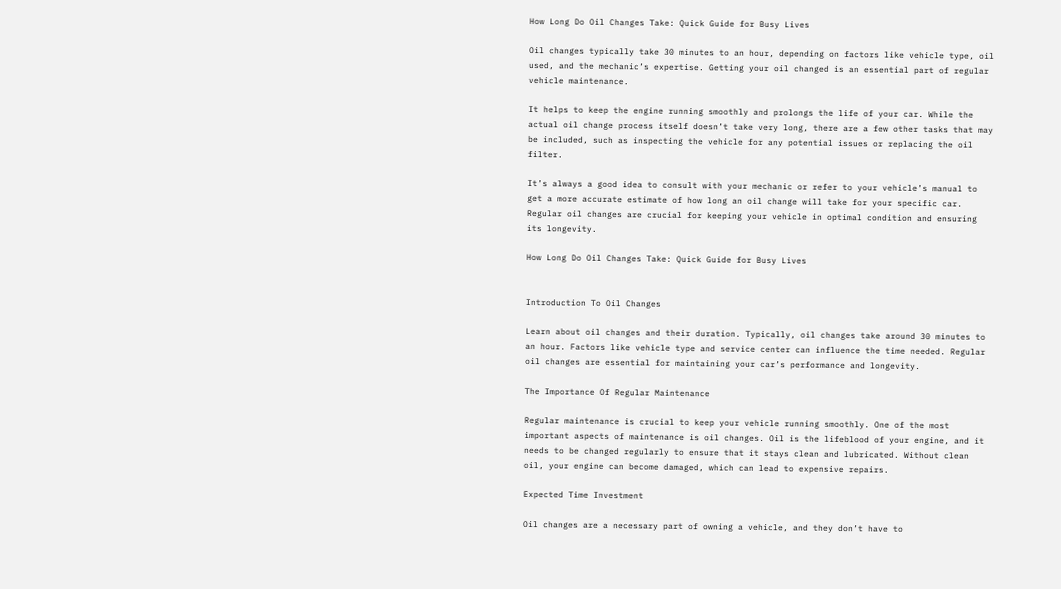How Long Do Oil Changes Take: Quick Guide for Busy Lives

Oil changes typically take 30 minutes to an hour, depending on factors like vehicle type, oil used, and the mechanic’s expertise. Getting your oil changed is an essential part of regular vehicle maintenance.

It helps to keep the engine running smoothly and prolongs the life of your car. While the actual oil change process itself doesn’t take very long, there are a few other tasks that may be included, such as inspecting the vehicle for any potential issues or replacing the oil filter.

It’s always a good idea to consult with your mechanic or refer to your vehicle’s manual to get a more accurate estimate of how long an oil change will take for your specific car. Regular oil changes are crucial for keeping your vehicle in optimal condition and ensuring its longevity.

How Long Do Oil Changes Take: Quick Guide for Busy Lives


Introduction To Oil Changes

Learn about oil changes and their duration. Typically, oil changes take around 30 minutes to an hour. Factors like vehicle type and service center can influence the time needed. Regular oil changes are essential for maintaining your car’s performance and longevity.

The Importance Of Regular Maintenance

Regular maintenance is crucial to keep your vehicle running smoothly. One of the most important aspects of maintenance is oil changes. Oil is the lifeblood of your engine, and it needs to be changed regularly to ensure that it stays clean and lubricated. Without clean oil, your engine can become damaged, which can lead to expensive repairs.

Expected Time Investment

Oil changes are a necessary part of owning a vehicle, and they don’t have to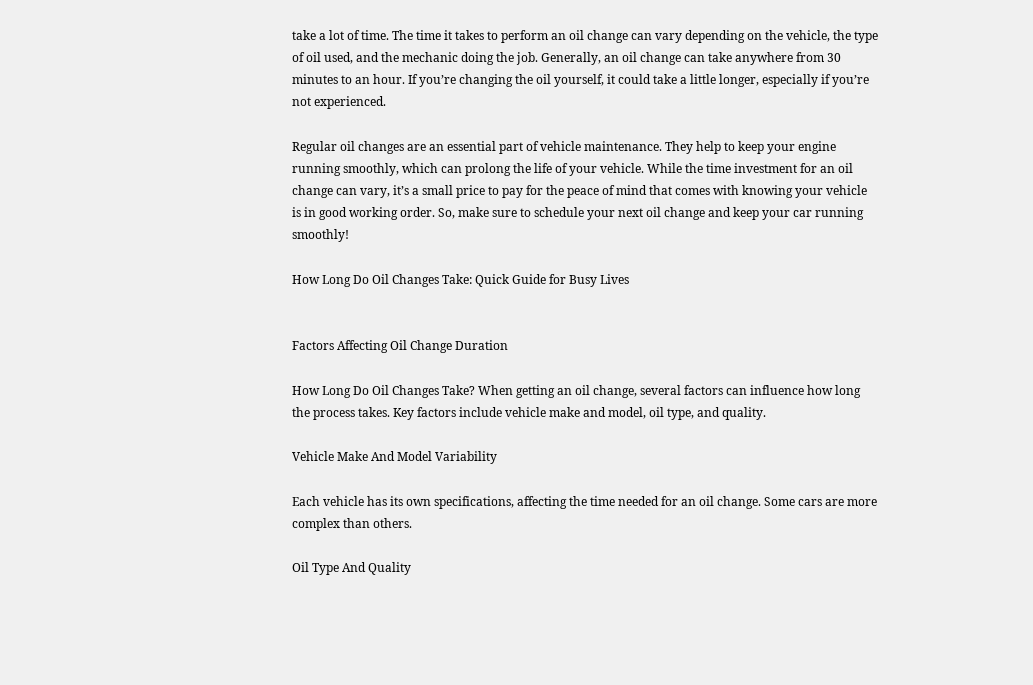take a lot of time. The time it takes to perform an oil change can vary depending on the vehicle, the type of oil used, and the mechanic doing the job. Generally, an oil change can take anywhere from 30 minutes to an hour. If you’re changing the oil yourself, it could take a little longer, especially if you’re not experienced.

Regular oil changes are an essential part of vehicle maintenance. They help to keep your engine running smoothly, which can prolong the life of your vehicle. While the time investment for an oil change can vary, it’s a small price to pay for the peace of mind that comes with knowing your vehicle is in good working order. So, make sure to schedule your next oil change and keep your car running smoothly!

How Long Do Oil Changes Take: Quick Guide for Busy Lives


Factors Affecting Oil Change Duration

How Long Do Oil Changes Take? When getting an oil change, several factors can influence how long the process takes. Key factors include vehicle make and model, oil type, and quality.

Vehicle Make And Model Variability

Each vehicle has its own specifications, affecting the time needed for an oil change. Some cars are more complex than others.

Oil Type And Quality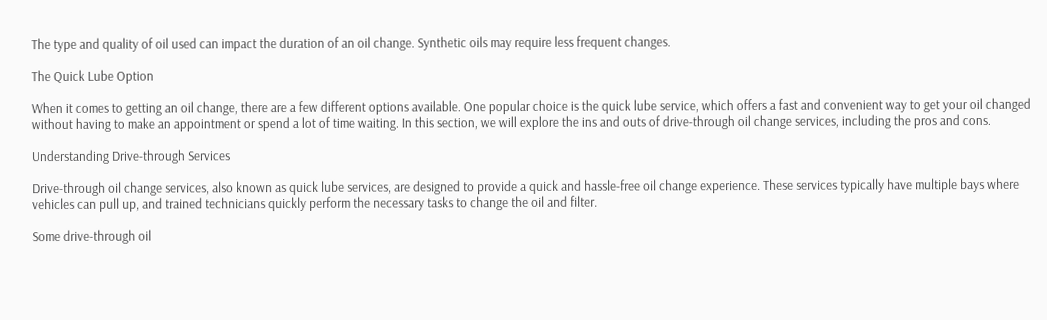The type and quality of oil used can impact the duration of an oil change. Synthetic oils may require less frequent changes.

The Quick Lube Option

When it comes to getting an oil change, there are a few different options available. One popular choice is the quick lube service, which offers a fast and convenient way to get your oil changed without having to make an appointment or spend a lot of time waiting. In this section, we will explore the ins and outs of drive-through oil change services, including the pros and cons.

Understanding Drive-through Services

Drive-through oil change services, also known as quick lube services, are designed to provide a quick and hassle-free oil change experience. These services typically have multiple bays where vehicles can pull up, and trained technicians quickly perform the necessary tasks to change the oil and filter.

Some drive-through oil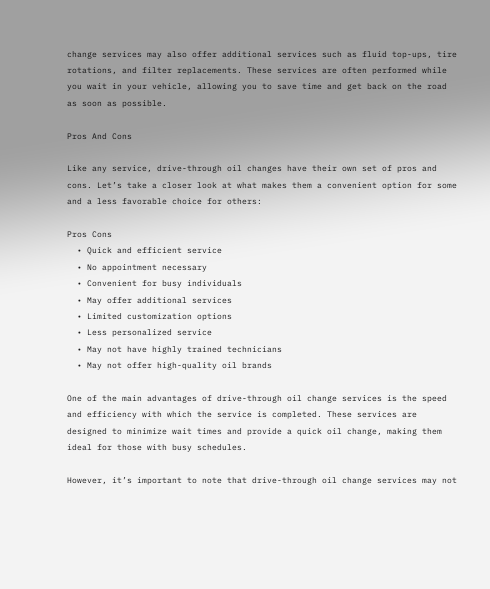change services may also offer additional services such as fluid top-ups, tire rotations, and filter replacements. These services are often performed while you wait in your vehicle, allowing you to save time and get back on the road as soon as possible.

Pros And Cons

Like any service, drive-through oil changes have their own set of pros and cons. Let’s take a closer look at what makes them a convenient option for some and a less favorable choice for others:

Pros Cons
  • Quick and efficient service
  • No appointment necessary
  • Convenient for busy individuals
  • May offer additional services
  • Limited customization options
  • Less personalized service
  • May not have highly trained technicians
  • May not offer high-quality oil brands

One of the main advantages of drive-through oil change services is the speed and efficiency with which the service is completed. These services are designed to minimize wait times and provide a quick oil change, making them ideal for those with busy schedules.

However, it’s important to note that drive-through oil change services may not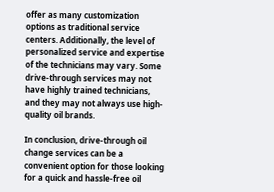offer as many customization options as traditional service centers. Additionally, the level of personalized service and expertise of the technicians may vary. Some drive-through services may not have highly trained technicians, and they may not always use high-quality oil brands.

In conclusion, drive-through oil change services can be a convenient option for those looking for a quick and hassle-free oil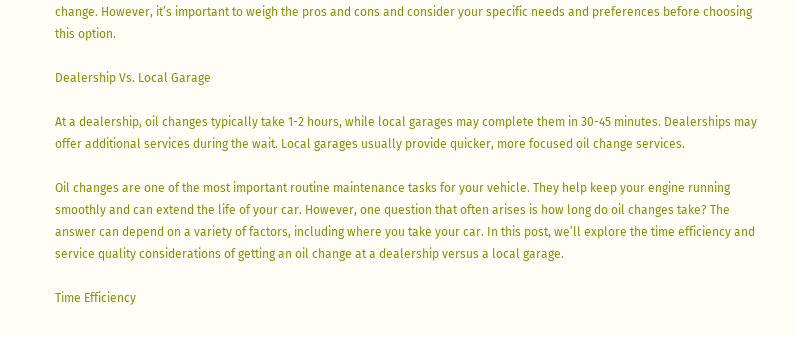change. However, it’s important to weigh the pros and cons and consider your specific needs and preferences before choosing this option.

Dealership Vs. Local Garage

At a dealership, oil changes typically take 1-2 hours, while local garages may complete them in 30-45 minutes. Dealerships may offer additional services during the wait. Local garages usually provide quicker, more focused oil change services.

Oil changes are one of the most important routine maintenance tasks for your vehicle. They help keep your engine running smoothly and can extend the life of your car. However, one question that often arises is how long do oil changes take? The answer can depend on a variety of factors, including where you take your car. In this post, we’ll explore the time efficiency and service quality considerations of getting an oil change at a dealership versus a local garage.

Time Efficiency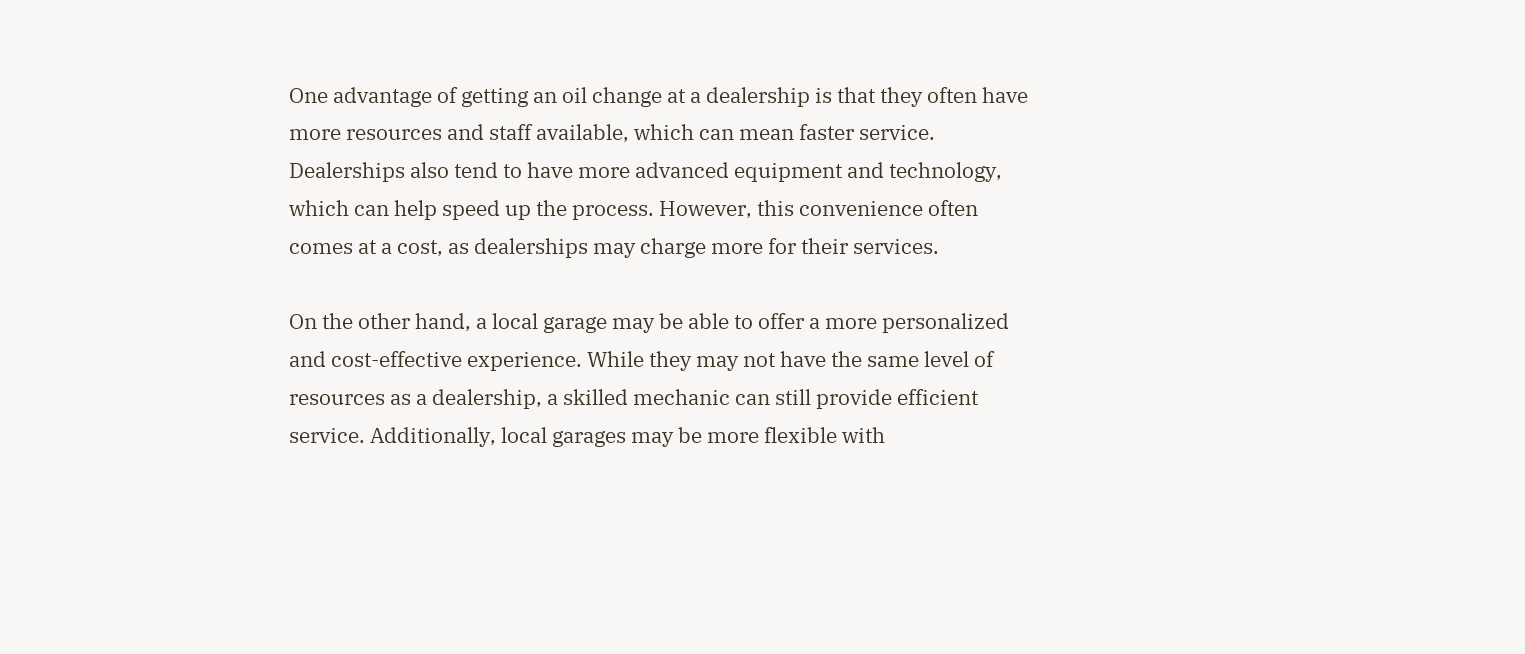One advantage of getting an oil change at a dealership is that they often have more resources and staff available, which can mean faster service. Dealerships also tend to have more advanced equipment and technology, which can help speed up the process. However, this convenience often comes at a cost, as dealerships may charge more for their services.

On the other hand, a local garage may be able to offer a more personalized and cost-effective experience. While they may not have the same level of resources as a dealership, a skilled mechanic can still provide efficient service. Additionally, local garages may be more flexible with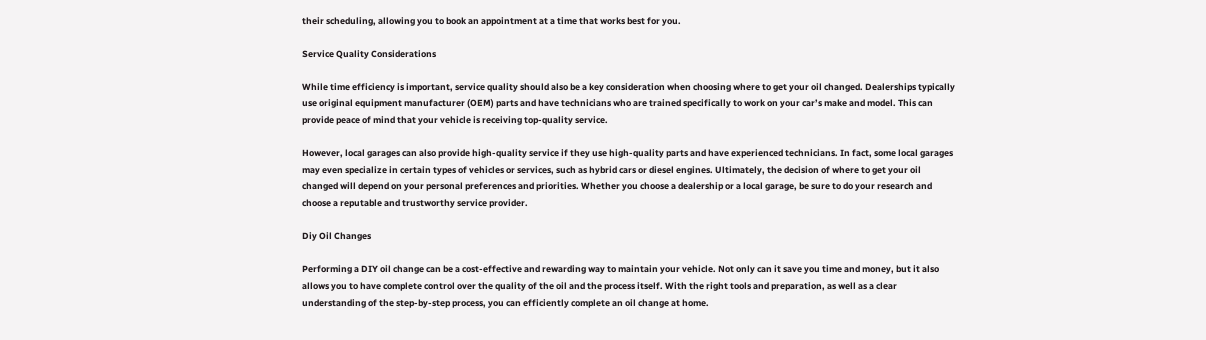their scheduling, allowing you to book an appointment at a time that works best for you.

Service Quality Considerations

While time efficiency is important, service quality should also be a key consideration when choosing where to get your oil changed. Dealerships typically use original equipment manufacturer (OEM) parts and have technicians who are trained specifically to work on your car’s make and model. This can provide peace of mind that your vehicle is receiving top-quality service.

However, local garages can also provide high-quality service if they use high-quality parts and have experienced technicians. In fact, some local garages may even specialize in certain types of vehicles or services, such as hybrid cars or diesel engines. Ultimately, the decision of where to get your oil changed will depend on your personal preferences and priorities. Whether you choose a dealership or a local garage, be sure to do your research and choose a reputable and trustworthy service provider.

Diy Oil Changes

Performing a DIY oil change can be a cost-effective and rewarding way to maintain your vehicle. Not only can it save you time and money, but it also allows you to have complete control over the quality of the oil and the process itself. With the right tools and preparation, as well as a clear understanding of the step-by-step process, you can efficiently complete an oil change at home.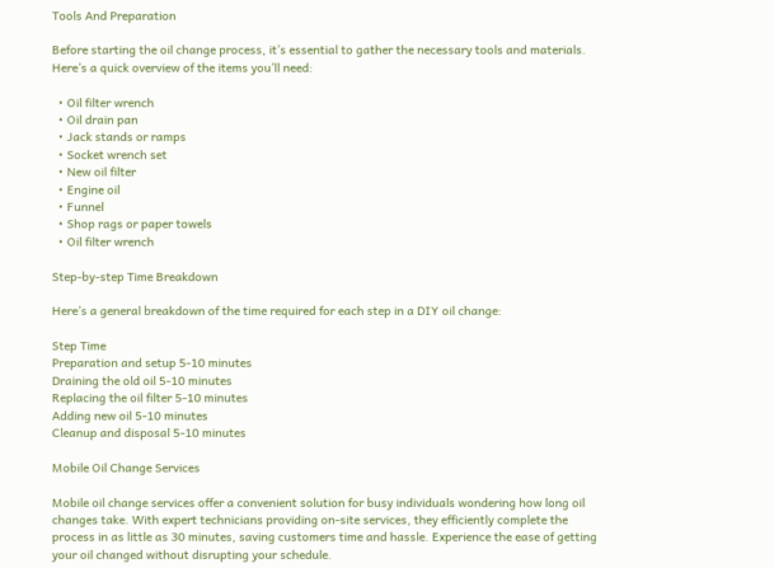Tools And Preparation

Before starting the oil change process, it’s essential to gather the necessary tools and materials. Here’s a quick overview of the items you’ll need:

  • Oil filter wrench
  • Oil drain pan
  • Jack stands or ramps
  • Socket wrench set
  • New oil filter
  • Engine oil
  • Funnel
  • Shop rags or paper towels
  • Oil filter wrench

Step-by-step Time Breakdown

Here’s a general breakdown of the time required for each step in a DIY oil change:

Step Time
Preparation and setup 5-10 minutes
Draining the old oil 5-10 minutes
Replacing the oil filter 5-10 minutes
Adding new oil 5-10 minutes
Cleanup and disposal 5-10 minutes

Mobile Oil Change Services

Mobile oil change services offer a convenient solution for busy individuals wondering how long oil changes take. With expert technicians providing on-site services, they efficiently complete the process in as little as 30 minutes, saving customers time and hassle. Experience the ease of getting your oil changed without disrupting your schedule.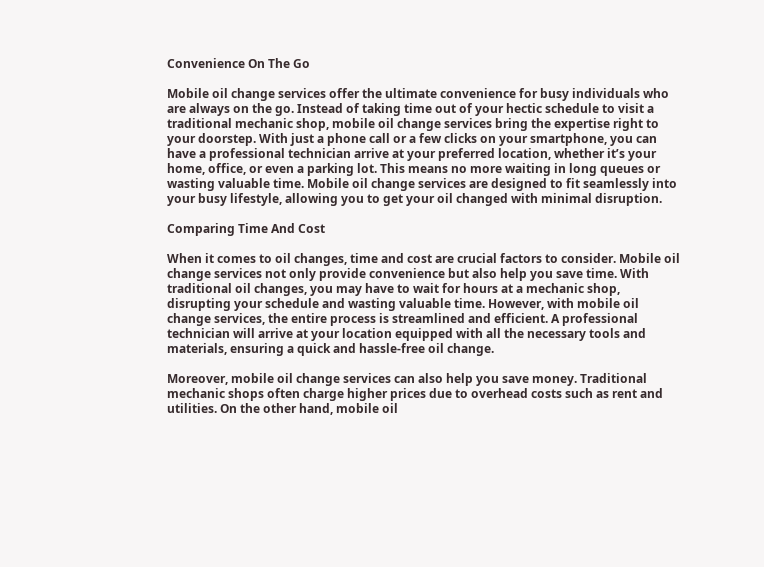Convenience On The Go

Mobile oil change services offer the ultimate convenience for busy individuals who are always on the go. Instead of taking time out of your hectic schedule to visit a traditional mechanic shop, mobile oil change services bring the expertise right to your doorstep. With just a phone call or a few clicks on your smartphone, you can have a professional technician arrive at your preferred location, whether it’s your home, office, or even a parking lot. This means no more waiting in long queues or wasting valuable time. Mobile oil change services are designed to fit seamlessly into your busy lifestyle, allowing you to get your oil changed with minimal disruption.

Comparing Time And Cost

When it comes to oil changes, time and cost are crucial factors to consider. Mobile oil change services not only provide convenience but also help you save time. With traditional oil changes, you may have to wait for hours at a mechanic shop, disrupting your schedule and wasting valuable time. However, with mobile oil change services, the entire process is streamlined and efficient. A professional technician will arrive at your location equipped with all the necessary tools and materials, ensuring a quick and hassle-free oil change.

Moreover, mobile oil change services can also help you save money. Traditional mechanic shops often charge higher prices due to overhead costs such as rent and utilities. On the other hand, mobile oil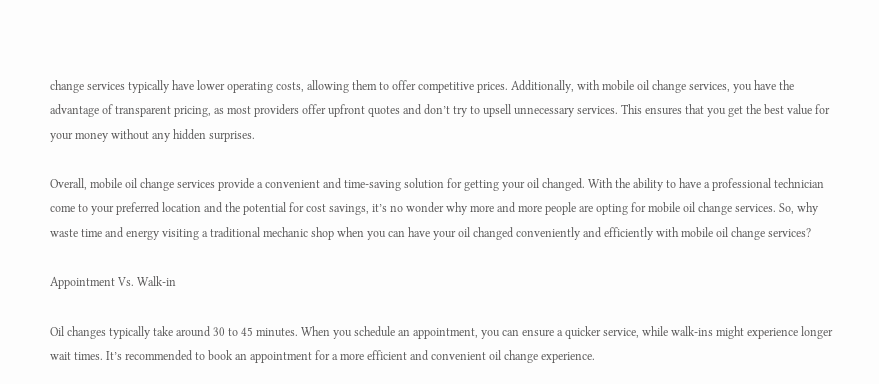change services typically have lower operating costs, allowing them to offer competitive prices. Additionally, with mobile oil change services, you have the advantage of transparent pricing, as most providers offer upfront quotes and don’t try to upsell unnecessary services. This ensures that you get the best value for your money without any hidden surprises.

Overall, mobile oil change services provide a convenient and time-saving solution for getting your oil changed. With the ability to have a professional technician come to your preferred location and the potential for cost savings, it’s no wonder why more and more people are opting for mobile oil change services. So, why waste time and energy visiting a traditional mechanic shop when you can have your oil changed conveniently and efficiently with mobile oil change services?

Appointment Vs. Walk-in

Oil changes typically take around 30 to 45 minutes. When you schedule an appointment, you can ensure a quicker service, while walk-ins might experience longer wait times. It’s recommended to book an appointment for a more efficient and convenient oil change experience.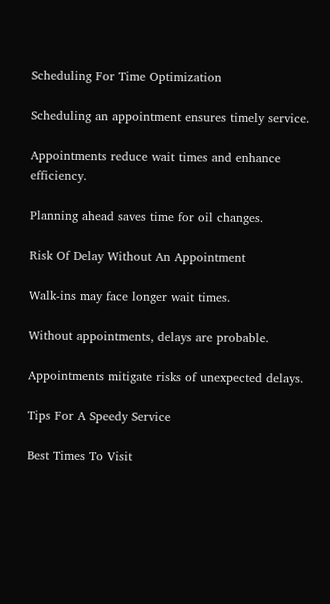Scheduling For Time Optimization

Scheduling an appointment ensures timely service.

Appointments reduce wait times and enhance efficiency.

Planning ahead saves time for oil changes.

Risk Of Delay Without An Appointment

Walk-ins may face longer wait times.

Without appointments, delays are probable.

Appointments mitigate risks of unexpected delays.

Tips For A Speedy Service

Best Times To Visit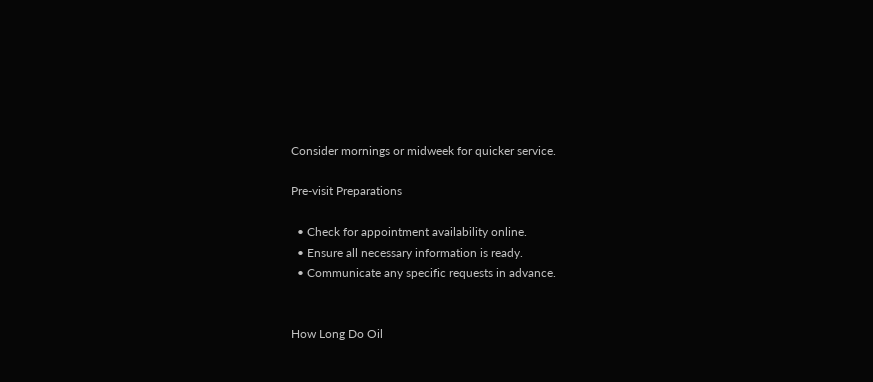Consider mornings or midweek for quicker service.

Pre-visit Preparations

  • Check for appointment availability online.
  • Ensure all necessary information is ready.
  • Communicate any specific requests in advance.


How Long Do Oil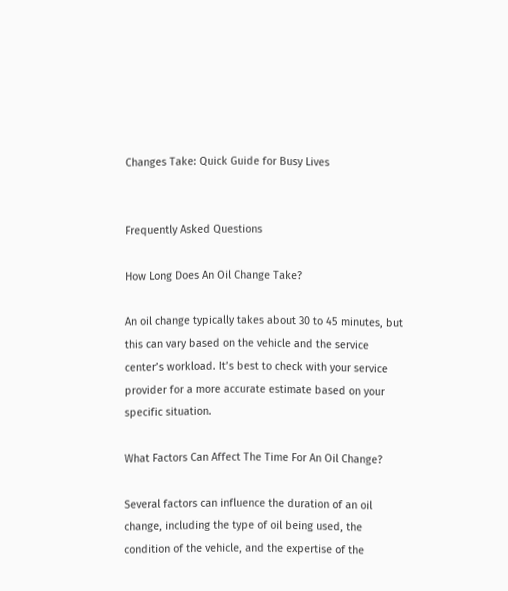Changes Take: Quick Guide for Busy Lives


Frequently Asked Questions

How Long Does An Oil Change Take?

An oil change typically takes about 30 to 45 minutes, but this can vary based on the vehicle and the service center’s workload. It’s best to check with your service provider for a more accurate estimate based on your specific situation.

What Factors Can Affect The Time For An Oil Change?

Several factors can influence the duration of an oil change, including the type of oil being used, the condition of the vehicle, and the expertise of the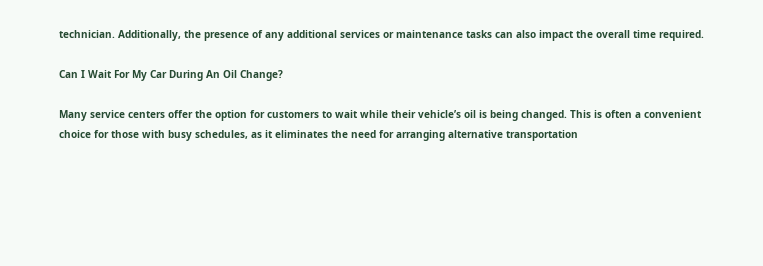technician. Additionally, the presence of any additional services or maintenance tasks can also impact the overall time required.

Can I Wait For My Car During An Oil Change?

Many service centers offer the option for customers to wait while their vehicle’s oil is being changed. This is often a convenient choice for those with busy schedules, as it eliminates the need for arranging alternative transportation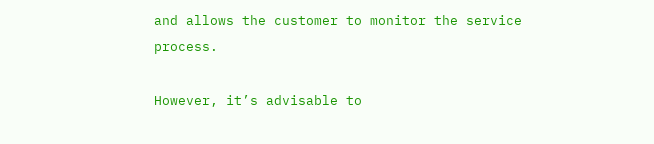and allows the customer to monitor the service process.

However, it’s advisable to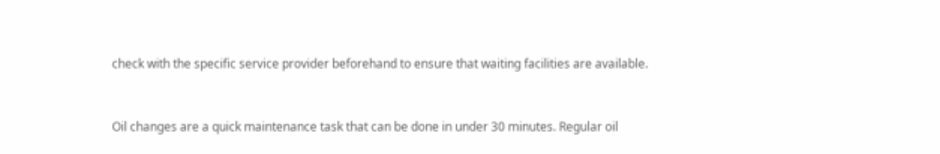check with the specific service provider beforehand to ensure that waiting facilities are available.


Oil changes are a quick maintenance task that can be done in under 30 minutes. Regular oil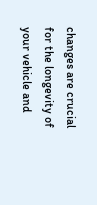changes are crucial for the longevity of your vehicle and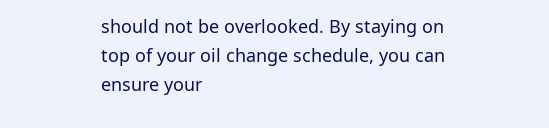should not be overlooked. By staying on top of your oil change schedule, you can ensure your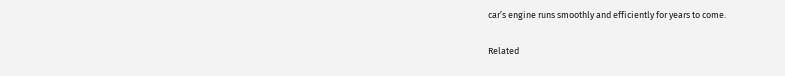car’s engine runs smoothly and efficiently for years to come.

Related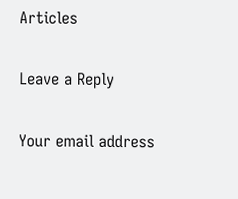Articles

Leave a Reply

Your email address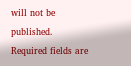will not be published. Required fields are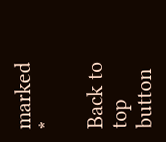marked *

Back to top button